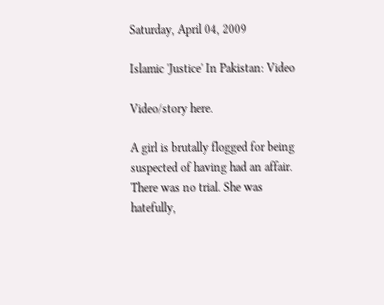Saturday, April 04, 2009

Islamic 'Justice' In Pakistan: Video

Video/story here.

A girl is brutally flogged for being suspected of having had an affair. There was no trial. She was hatefully,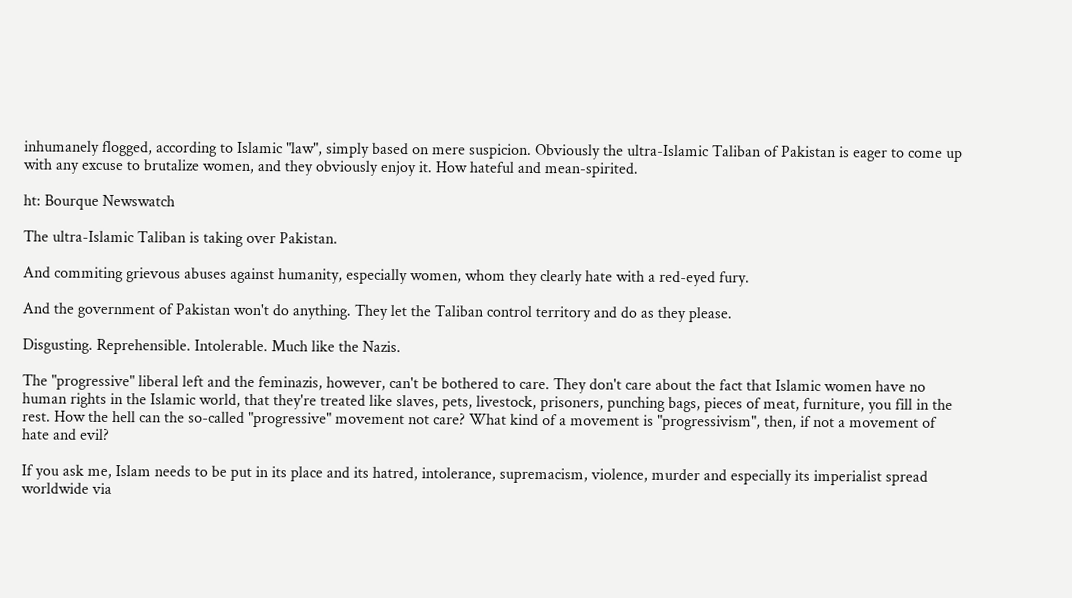inhumanely flogged, according to Islamic "law", simply based on mere suspicion. Obviously the ultra-Islamic Taliban of Pakistan is eager to come up with any excuse to brutalize women, and they obviously enjoy it. How hateful and mean-spirited.

ht: Bourque Newswatch

The ultra-Islamic Taliban is taking over Pakistan.

And commiting grievous abuses against humanity, especially women, whom they clearly hate with a red-eyed fury.

And the government of Pakistan won't do anything. They let the Taliban control territory and do as they please.

Disgusting. Reprehensible. Intolerable. Much like the Nazis.

The "progressive" liberal left and the feminazis, however, can't be bothered to care. They don't care about the fact that Islamic women have no human rights in the Islamic world, that they're treated like slaves, pets, livestock, prisoners, punching bags, pieces of meat, furniture, you fill in the rest. How the hell can the so-called "progressive" movement not care? What kind of a movement is "progressivism", then, if not a movement of hate and evil?

If you ask me, Islam needs to be put in its place and its hatred, intolerance, supremacism, violence, murder and especially its imperialist spread worldwide via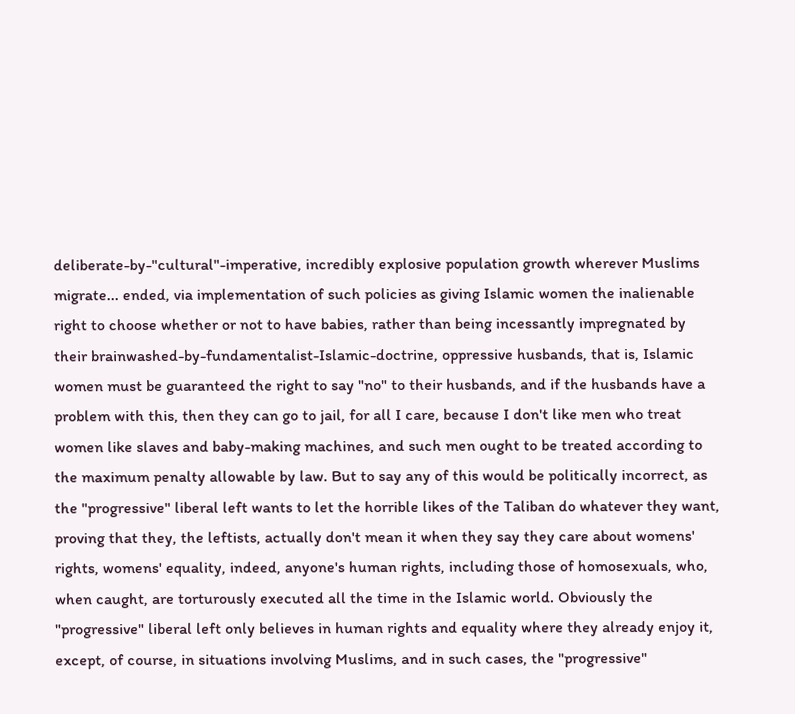deliberate-by-"cultural"-imperative, incredibly explosive population growth wherever Muslims migrate... ended, via implementation of such policies as giving Islamic women the inalienable right to choose whether or not to have babies, rather than being incessantly impregnated by their brainwashed-by-fundamentalist-Islamic-doctrine, oppressive husbands, that is, Islamic women must be guaranteed the right to say "no" to their husbands, and if the husbands have a problem with this, then they can go to jail, for all I care, because I don't like men who treat women like slaves and baby-making machines, and such men ought to be treated according to the maximum penalty allowable by law. But to say any of this would be politically incorrect, as the "progressive" liberal left wants to let the horrible likes of the Taliban do whatever they want, proving that they, the leftists, actually don't mean it when they say they care about womens' rights, womens' equality, indeed, anyone's human rights, including those of homosexuals, who, when caught, are torturously executed all the time in the Islamic world. Obviously the "progressive" liberal left only believes in human rights and equality where they already enjoy it, except, of course, in situations involving Muslims, and in such cases, the "progressive"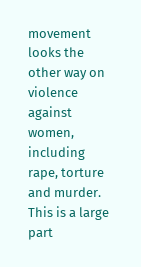movement looks the other way on violence against women, including rape, torture and murder. This is a large part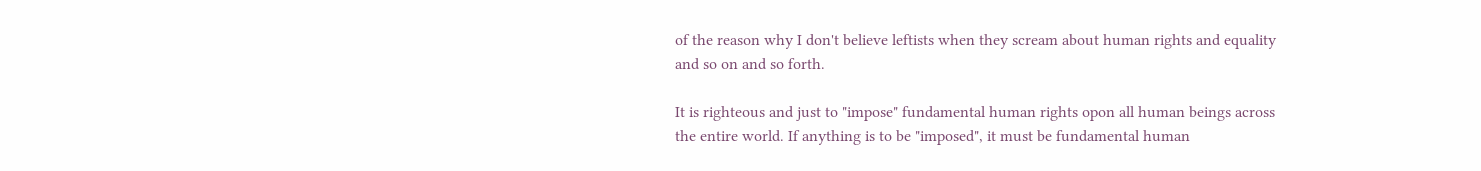of the reason why I don't believe leftists when they scream about human rights and equality and so on and so forth.

It is righteous and just to "impose" fundamental human rights opon all human beings across the entire world. If anything is to be "imposed", it must be fundamental human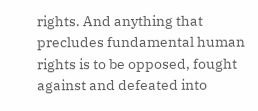rights. And anything that precludes fundamental human rights is to be opposed, fought against and defeated into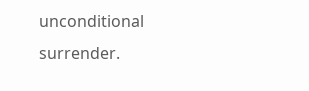unconditional surrender.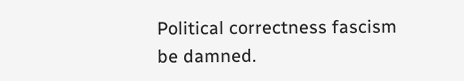Political correctness fascism be damned.